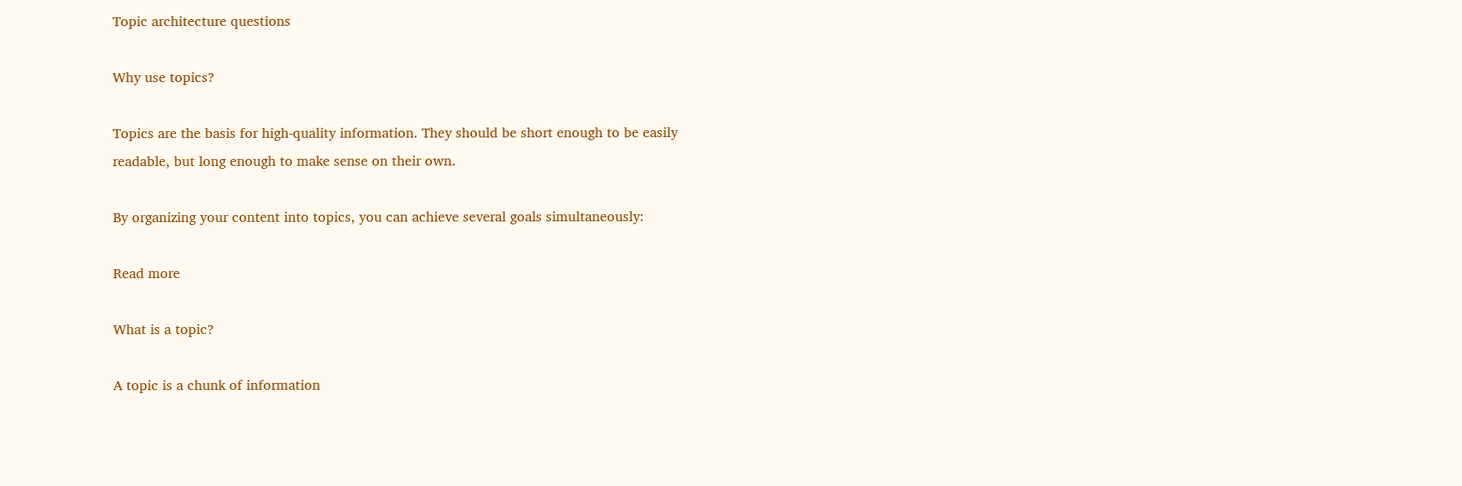Topic architecture questions

Why use topics?

Topics are the basis for high-quality information. They should be short enough to be easily readable, but long enough to make sense on their own.

By organizing your content into topics, you can achieve several goals simultaneously:

Read more

What is a topic?

A topic is a chunk of information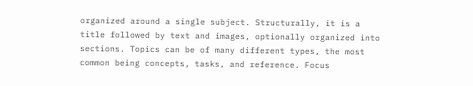organized around a single subject. Structurally, it is a title followed by text and images, optionally organized into sections. Topics can be of many different types, the most common being concepts, tasks, and reference. Focus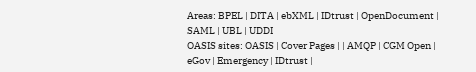Areas: BPEL | DITA | ebXML | IDtrust | OpenDocument | SAML | UBL | UDDI
OASIS sites: OASIS | Cover Pages | | AMQP | CGM Open | eGov | Emergency | IDtrust |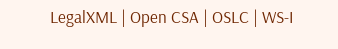LegalXML | Open CSA | OSLC | WS-I